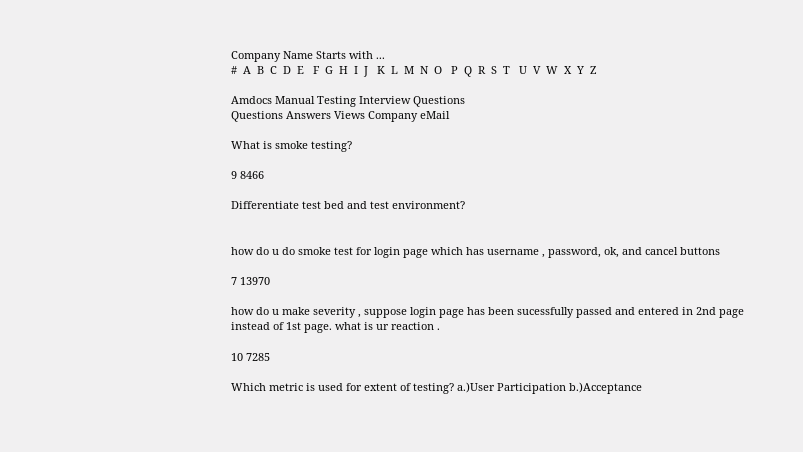Company Name Starts with ...
#  A  B  C  D  E   F  G  H  I  J   K  L  M  N  O   P  Q  R  S  T   U  V  W  X  Y  Z

Amdocs Manual Testing Interview Questions
Questions Answers Views Company eMail

What is smoke testing?

9 8466

Differentiate test bed and test environment?


how do u do smoke test for login page which has username , password, ok, and cancel buttons

7 13970

how do u make severity , suppose login page has been sucessfully passed and entered in 2nd page instead of 1st page. what is ur reaction .

10 7285

Which metric is used for extent of testing? a.)User Participation b.)Acceptance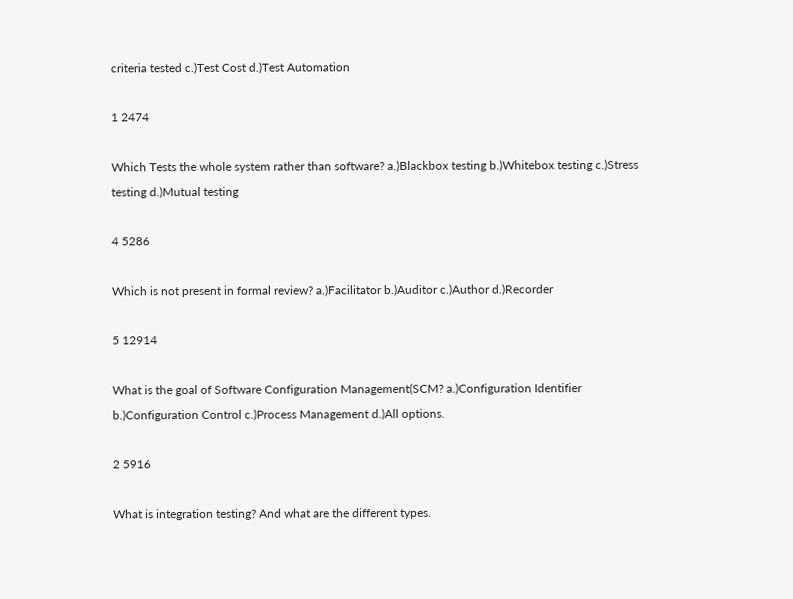criteria tested c.)Test Cost d.)Test Automation

1 2474

Which Tests the whole system rather than software? a.)Blackbox testing b.)Whitebox testing c.)Stress testing d.)Mutual testing

4 5286

Which is not present in formal review? a.)Facilitator b.)Auditor c.)Author d.)Recorder

5 12914

What is the goal of Software Configuration Management(SCM? a.)Configuration Identifier b.)Configuration Control c.)Process Management d.)All options.

2 5916

What is integration testing? And what are the different types.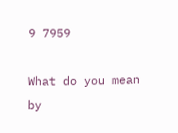9 7959

What do you mean by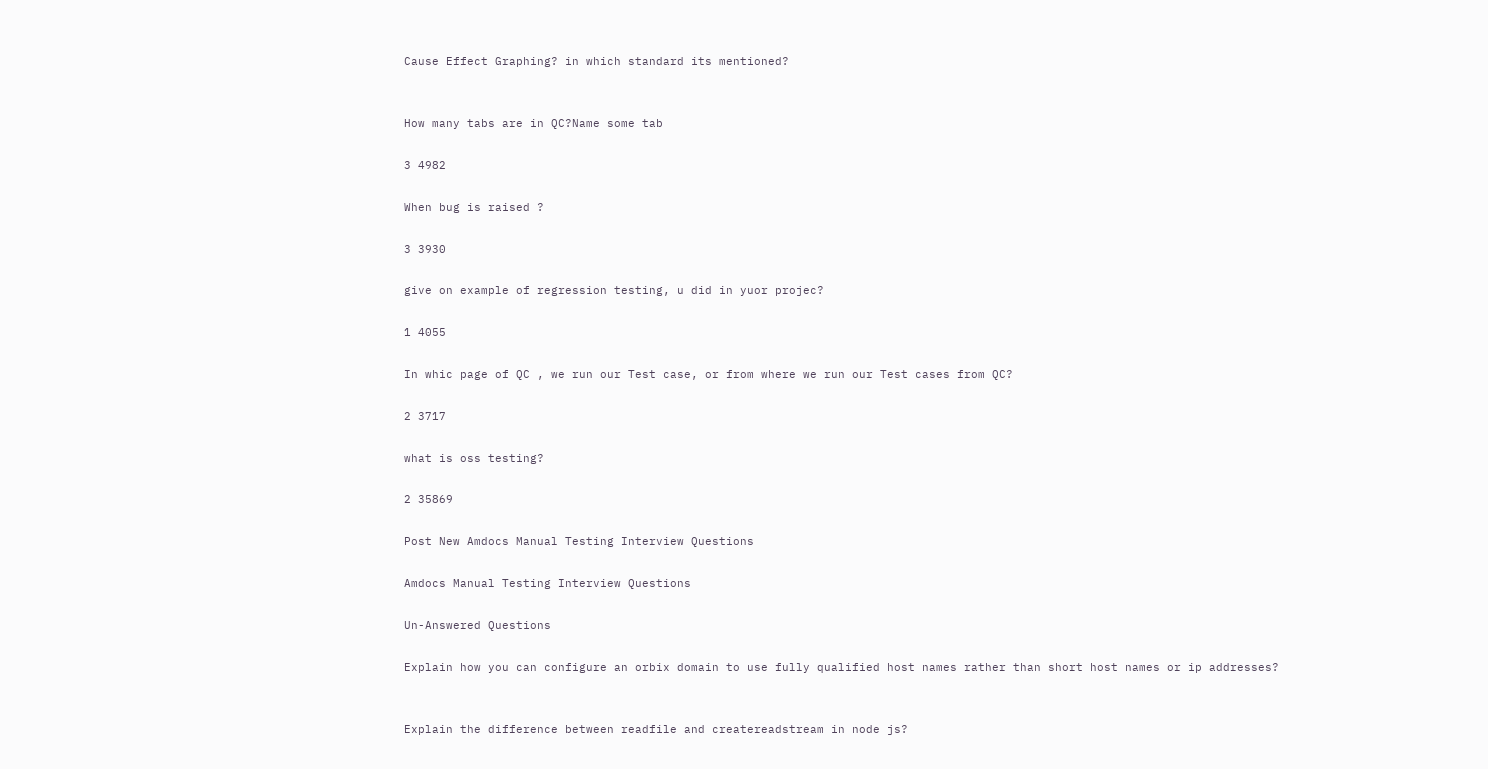Cause Effect Graphing? in which standard its mentioned?


How many tabs are in QC?Name some tab

3 4982

When bug is raised ?

3 3930

give on example of regression testing, u did in yuor projec?

1 4055

In whic page of QC , we run our Test case, or from where we run our Test cases from QC?

2 3717

what is oss testing?

2 35869

Post New Amdocs Manual Testing Interview Questions

Amdocs Manual Testing Interview Questions

Un-Answered Questions

Explain how you can configure an orbix domain to use fully qualified host names rather than short host names or ip addresses?


Explain the difference between readfile and createreadstream in node js?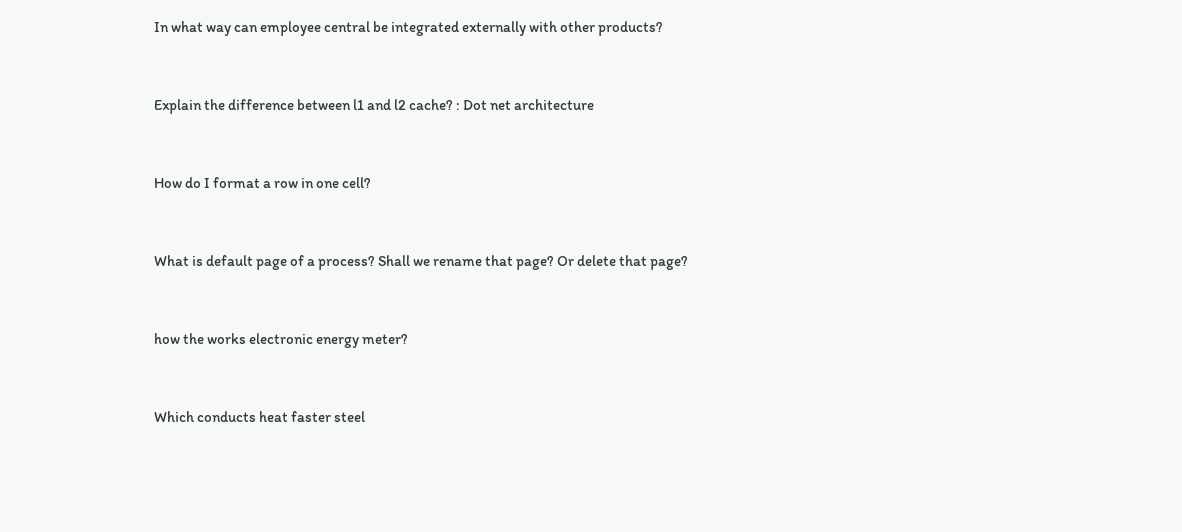In what way can employee central be integrated externally with other products?


Explain the difference between l1 and l2 cache? : Dot net architecture


How do I format a row in one cell?


What is default page of a process? Shall we rename that page? Or delete that page?


how the works electronic energy meter?


Which conducts heat faster steel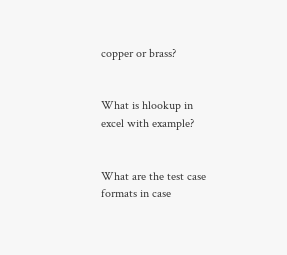copper or brass?


What is hlookup in excel with example?


What are the test case formats in case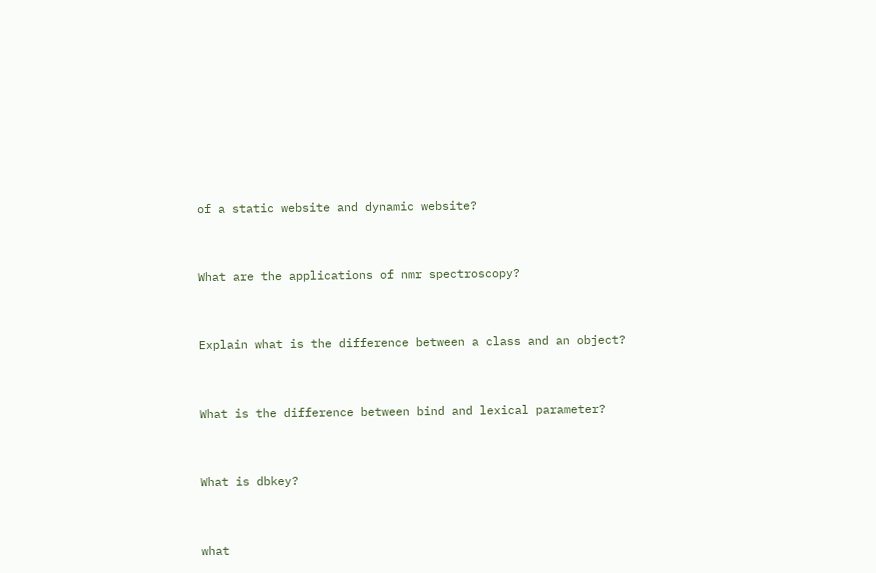of a static website and dynamic website?


What are the applications of nmr spectroscopy?


Explain what is the difference between a class and an object?


What is the difference between bind and lexical parameter?


What is dbkey?


what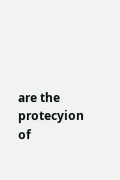are the protecyion of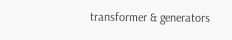transformer & generators